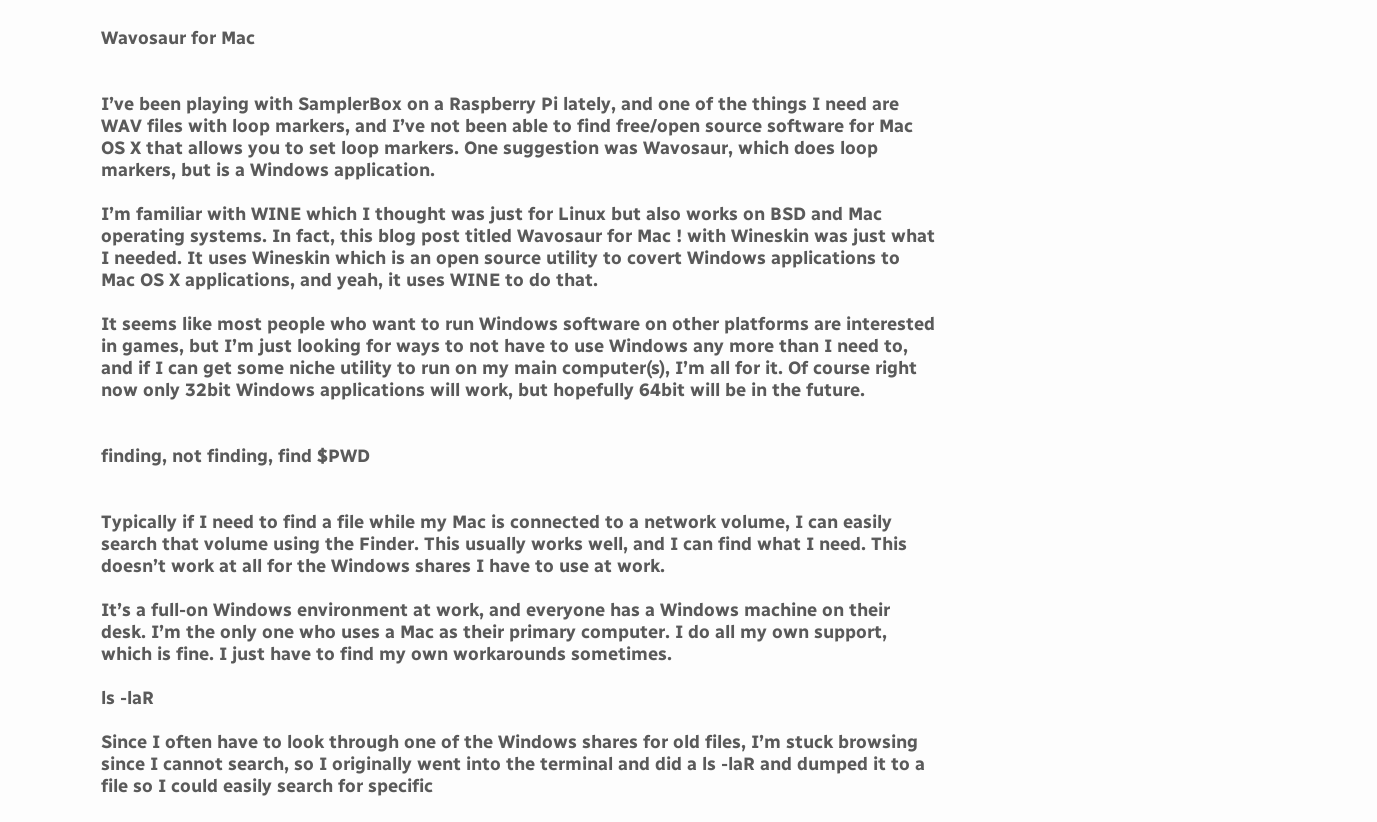Wavosaur for Mac


I’ve been playing with SamplerBox on a Raspberry Pi lately, and one of the things I need are WAV files with loop markers, and I’ve not been able to find free/open source software for Mac OS X that allows you to set loop markers. One suggestion was Wavosaur, which does loop markers, but is a Windows application.

I’m familiar with WINE which I thought was just for Linux but also works on BSD and Mac operating systems. In fact, this blog post titled Wavosaur for Mac ! with Wineskin was just what I needed. It uses Wineskin which is an open source utility to covert Windows applications to Mac OS X applications, and yeah, it uses WINE to do that.

It seems like most people who want to run Windows software on other platforms are interested in games, but I’m just looking for ways to not have to use Windows any more than I need to, and if I can get some niche utility to run on my main computer(s), I’m all for it. Of course right now only 32bit Windows applications will work, but hopefully 64bit will be in the future.


finding, not finding, find $PWD


Typically if I need to find a file while my Mac is connected to a network volume, I can easily search that volume using the Finder. This usually works well, and I can find what I need. This doesn’t work at all for the Windows shares I have to use at work.

It’s a full-on Windows environment at work, and everyone has a Windows machine on their desk. I’m the only one who uses a Mac as their primary computer. I do all my own support, which is fine. I just have to find my own workarounds sometimes.

ls -laR

Since I often have to look through one of the Windows shares for old files, I’m stuck browsing since I cannot search, so I originally went into the terminal and did a ls -laR and dumped it to a file so I could easily search for specific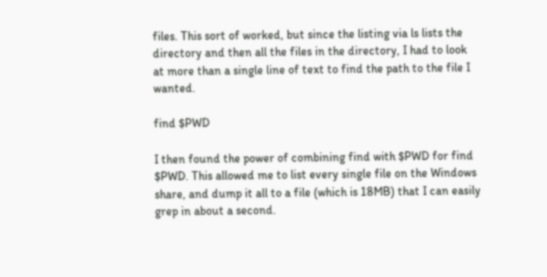files. This sort of worked, but since the listing via ls lists the directory and then all the files in the directory, I had to look at more than a single line of text to find the path to the file I wanted.

find $PWD

I then found the power of combining find with $PWD for find $PWD. This allowed me to list every single file on the Windows share, and dump it all to a file (which is 18MB) that I can easily grep in about a second.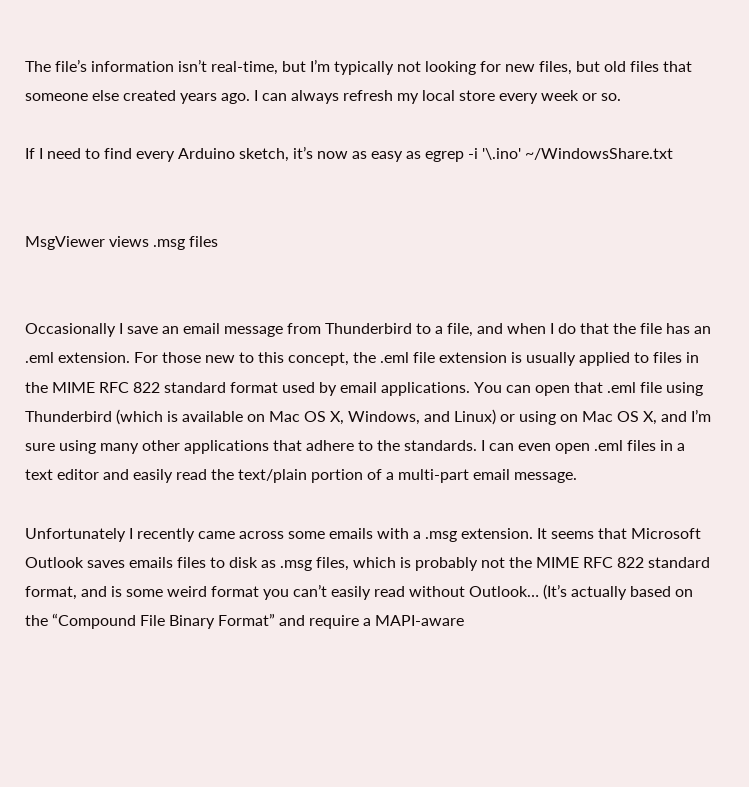The file’s information isn’t real-time, but I’m typically not looking for new files, but old files that someone else created years ago. I can always refresh my local store every week or so.

If I need to find every Arduino sketch, it’s now as easy as egrep -i '\.ino' ~/WindowsShare.txt


MsgViewer views .msg files


Occasionally I save an email message from Thunderbird to a file, and when I do that the file has an .eml extension. For those new to this concept, the .eml file extension is usually applied to files in the MIME RFC 822 standard format used by email applications. You can open that .eml file using Thunderbird (which is available on Mac OS X, Windows, and Linux) or using on Mac OS X, and I’m sure using many other applications that adhere to the standards. I can even open .eml files in a text editor and easily read the text/plain portion of a multi-part email message.

Unfortunately I recently came across some emails with a .msg extension. It seems that Microsoft Outlook saves emails files to disk as .msg files, which is probably not the MIME RFC 822 standard format, and is some weird format you can’t easily read without Outlook… (It’s actually based on the “Compound File Binary Format” and require a MAPI-aware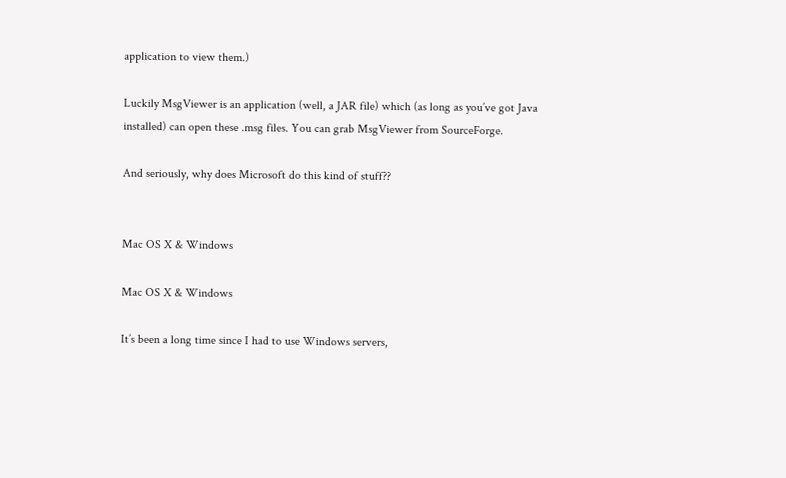application to view them.)

Luckily MsgViewer is an application (well, a JAR file) which (as long as you’ve got Java installed) can open these .msg files. You can grab MsgViewer from SourceForge.

And seriously, why does Microsoft do this kind of stuff??


Mac OS X & Windows

Mac OS X & Windows

It’s been a long time since I had to use Windows servers,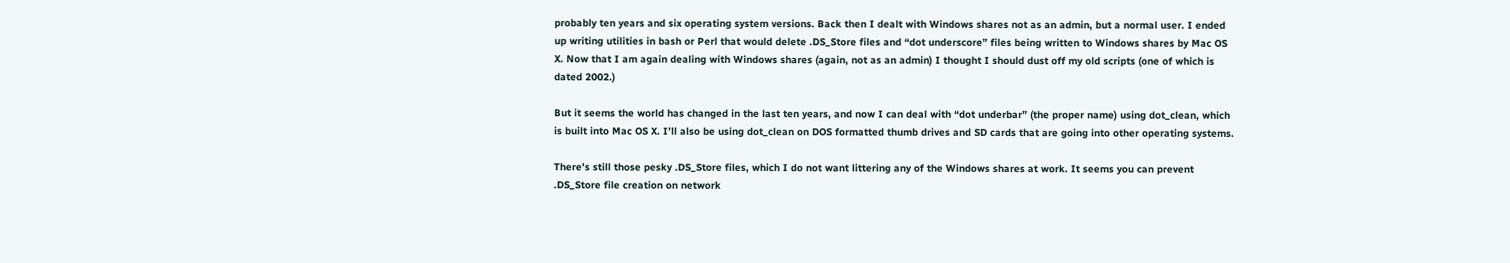probably ten years and six operating system versions. Back then I dealt with Windows shares not as an admin, but a normal user. I ended up writing utilities in bash or Perl that would delete .DS_Store files and “dot underscore” files being written to Windows shares by Mac OS X. Now that I am again dealing with Windows shares (again, not as an admin) I thought I should dust off my old scripts (one of which is dated 2002.)

But it seems the world has changed in the last ten years, and now I can deal with “dot underbar” (the proper name) using dot_clean, which is built into Mac OS X. I’ll also be using dot_clean on DOS formatted thumb drives and SD cards that are going into other operating systems.

There’s still those pesky .DS_Store files, which I do not want littering any of the Windows shares at work. It seems you can prevent .DS_Store file creation on network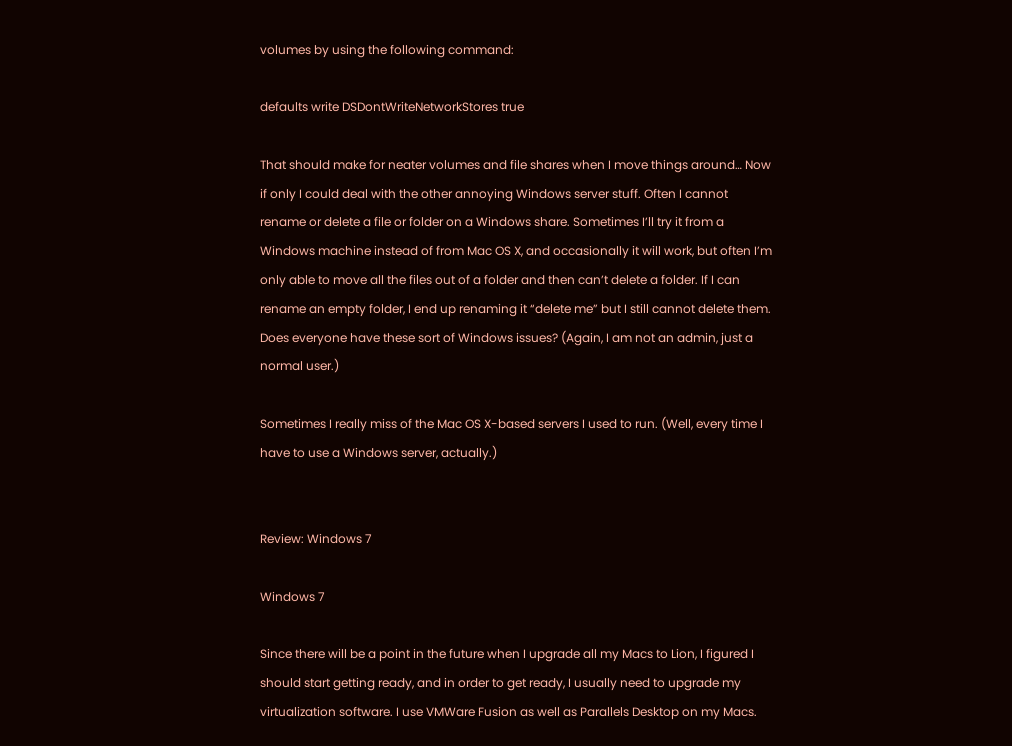volumes by using the following command:

defaults write DSDontWriteNetworkStores true

That should make for neater volumes and file shares when I move things around… Now if only I could deal with the other annoying Windows server stuff. Often I cannot rename or delete a file or folder on a Windows share. Sometimes I’ll try it from a Windows machine instead of from Mac OS X, and occasionally it will work, but often I’m only able to move all the files out of a folder and then can’t delete a folder. If I can rename an empty folder, I end up renaming it “delete me” but I still cannot delete them. Does everyone have these sort of Windows issues? (Again, I am not an admin, just a normal user.)

Sometimes I really miss of the Mac OS X-based servers I used to run. (Well, every time I have to use a Windows server, actually.)


Review: Windows 7

Windows 7

Since there will be a point in the future when I upgrade all my Macs to Lion, I figured I should start getting ready, and in order to get ready, I usually need to upgrade my virtualization software. I use VMWare Fusion as well as Parallels Desktop on my Macs.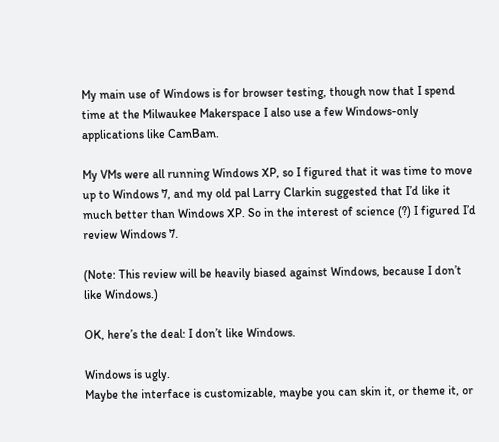My main use of Windows is for browser testing, though now that I spend time at the Milwaukee Makerspace I also use a few Windows-only applications like CamBam.

My VMs were all running Windows XP, so I figured that it was time to move up to Windows 7, and my old pal Larry Clarkin suggested that I’d like it much better than Windows XP. So in the interest of science (?) I figured I’d review Windows 7.

(Note: This review will be heavily biased against Windows, because I don’t like Windows.)

OK, here’s the deal: I don’t like Windows.

Windows is ugly.
Maybe the interface is customizable, maybe you can skin it, or theme it, or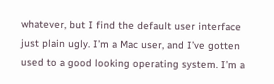whatever, but I find the default user interface just plain ugly. I’m a Mac user, and I’ve gotten used to a good looking operating system. I’m a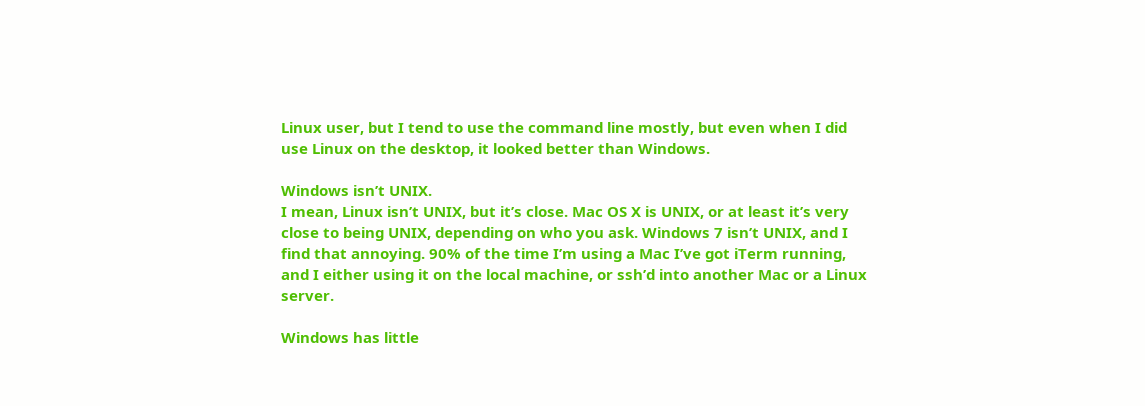Linux user, but I tend to use the command line mostly, but even when I did use Linux on the desktop, it looked better than Windows.

Windows isn’t UNIX.
I mean, Linux isn’t UNIX, but it’s close. Mac OS X is UNIX, or at least it’s very close to being UNIX, depending on who you ask. Windows 7 isn’t UNIX, and I find that annoying. 90% of the time I’m using a Mac I’ve got iTerm running, and I either using it on the local machine, or ssh’d into another Mac or a Linux server.

Windows has little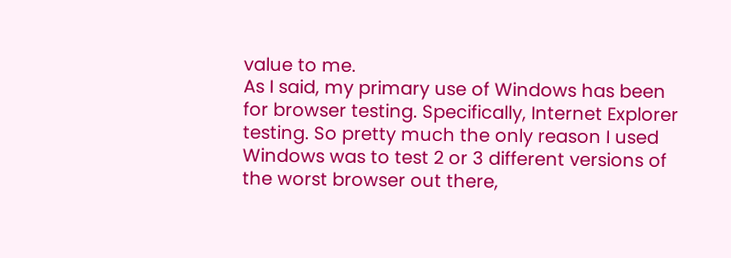value to me.
As I said, my primary use of Windows has been for browser testing. Specifically, Internet Explorer testing. So pretty much the only reason I used Windows was to test 2 or 3 different versions of the worst browser out there,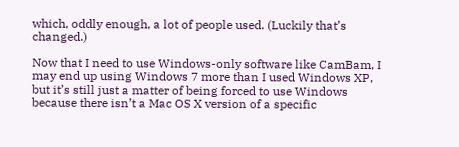which, oddly enough, a lot of people used. (Luckily that’s changed.)

Now that I need to use Windows-only software like CamBam, I may end up using Windows 7 more than I used Windows XP, but it’s still just a matter of being forced to use Windows because there isn’t a Mac OS X version of a specific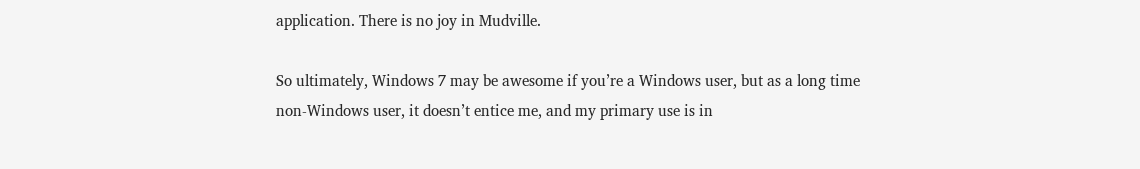application. There is no joy in Mudville.

So ultimately, Windows 7 may be awesome if you’re a Windows user, but as a long time non-Windows user, it doesn’t entice me, and my primary use is in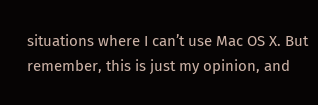situations where I can’t use Mac OS X. But remember, this is just my opinion, and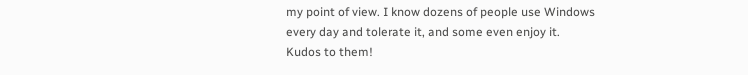my point of view. I know dozens of people use Windows every day and tolerate it, and some even enjoy it. Kudos to them!